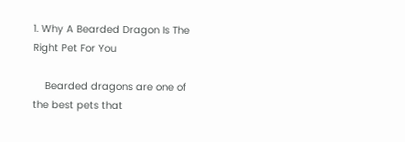1. Why A Bearded Dragon Is The Right Pet For You

    Bearded dragons are one of the best pets that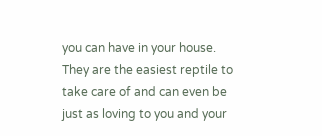you can have in your house. They are the easiest reptile to take care of and can even be just as loving to you and your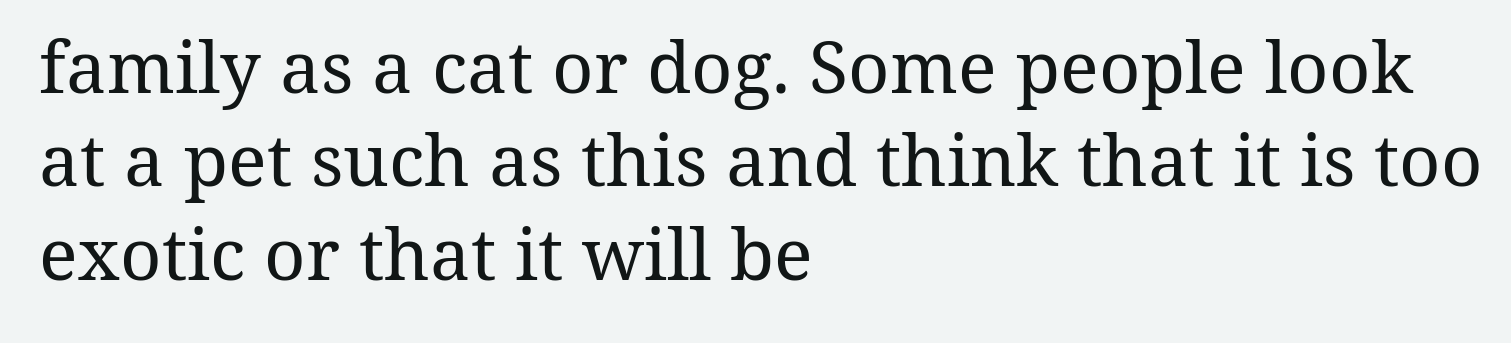family as a cat or dog. Some people look at a pet such as this and think that it is too exotic or that it will be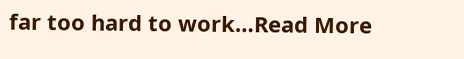far too hard to work…Read More